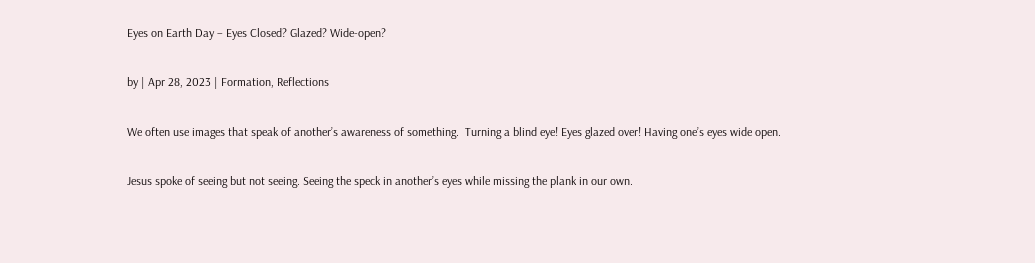Eyes on Earth Day – Eyes Closed? Glazed? Wide-open?

by | Apr 28, 2023 | Formation, Reflections

We often use images that speak of another’s awareness of something.  Turning a blind eye! Eyes glazed over! Having one’s eyes wide open.

Jesus spoke of seeing but not seeing. Seeing the speck in another’s eyes while missing the plank in our own.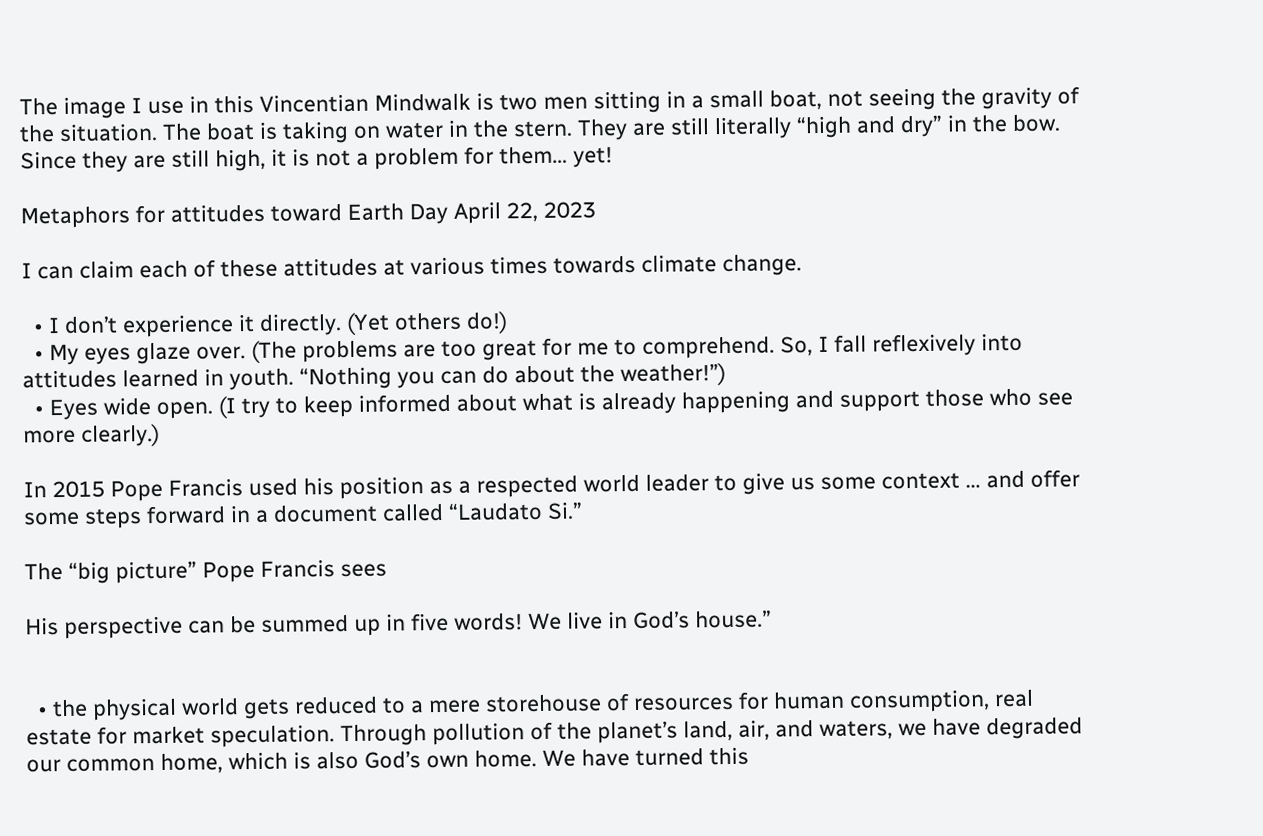The image I use in this Vincentian Mindwalk is two men sitting in a small boat, not seeing the gravity of the situation. The boat is taking on water in the stern. They are still literally “high and dry” in the bow. Since they are still high, it is not a problem for them… yet!

Metaphors for attitudes toward Earth Day April 22, 2023

I can claim each of these attitudes at various times towards climate change.

  • I don’t experience it directly. (Yet others do!)
  • My eyes glaze over. (The problems are too great for me to comprehend. So, I fall reflexively into attitudes learned in youth. “Nothing you can do about the weather!”)
  • Eyes wide open. (I try to keep informed about what is already happening and support those who see more clearly.)

In 2015 Pope Francis used his position as a respected world leader to give us some context … and offer some steps forward in a document called “Laudato Si.”

The “big picture” Pope Francis sees

His perspective can be summed up in five words! We live in God’s house.”


  • the physical world gets reduced to a mere storehouse of resources for human consumption, real estate for market speculation. Through pollution of the planet’s land, air, and waters, we have degraded our common home, which is also God’s own home. We have turned this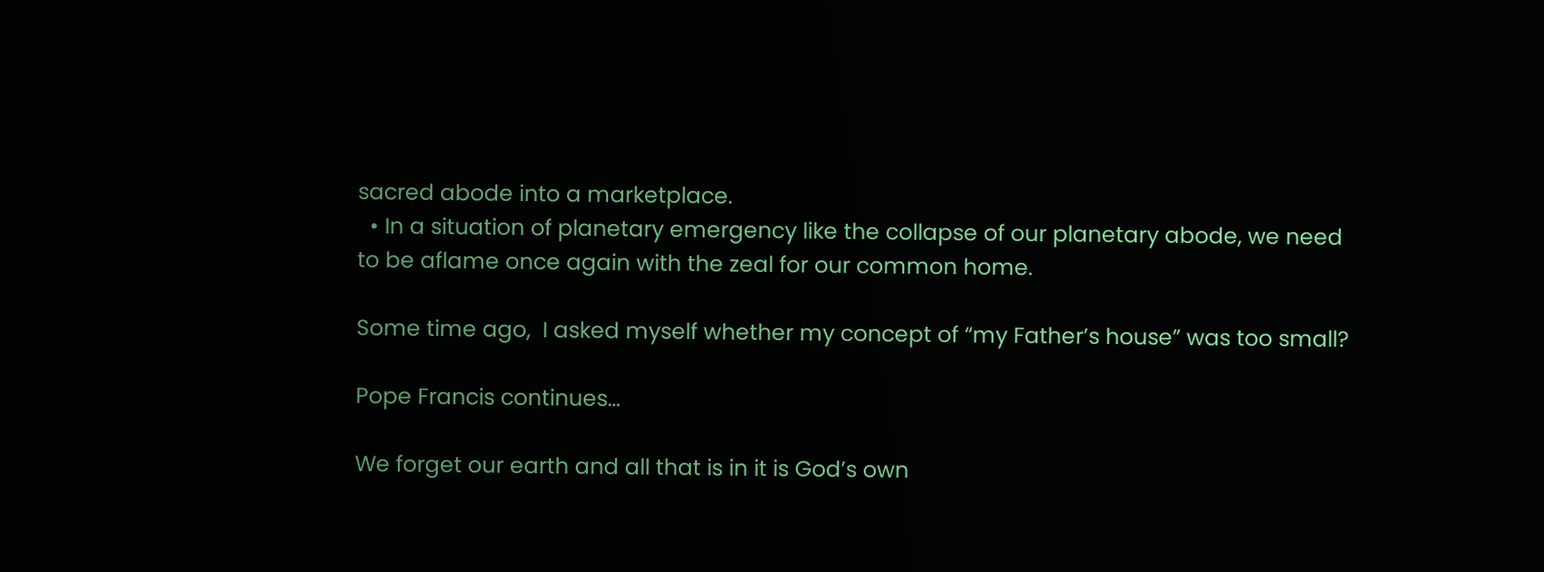sacred abode into a marketplace.
  • In a situation of planetary emergency like the collapse of our planetary abode, we need to be aflame once again with the zeal for our common home.

Some time ago,  I asked myself whether my concept of “my Father’s house” was too small?

Pope Francis continues…

We forget our earth and all that is in it is God’s own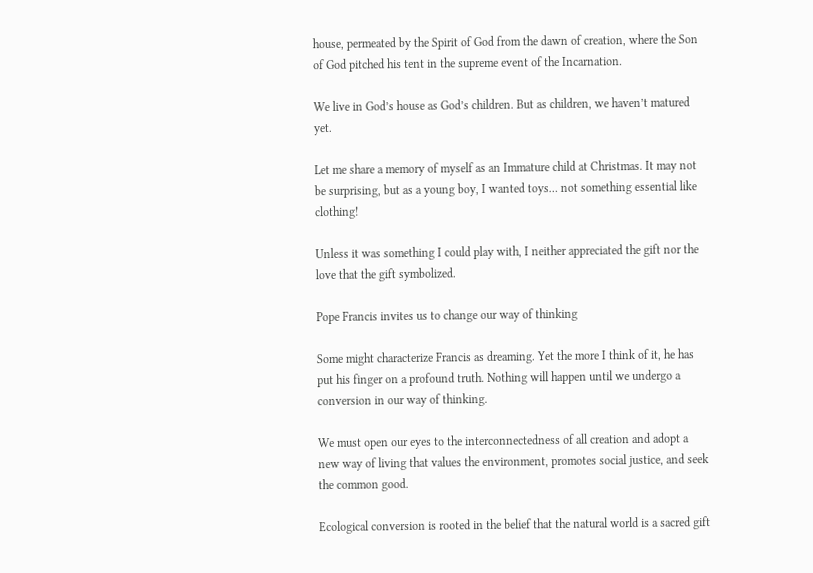house, permeated by the Spirit of God from the dawn of creation, where the Son of God pitched his tent in the supreme event of the Incarnation.

We live in God’s house as God’s children. But as children, we haven’t matured yet.

Let me share a memory of myself as an Immature child at Christmas. It may not be surprising, but as a young boy, I wanted toys… not something essential like clothing!

Unless it was something I could play with, I neither appreciated the gift nor the love that the gift symbolized.

Pope Francis invites us to change our way of thinking

Some might characterize Francis as dreaming. Yet the more I think of it, he has put his finger on a profound truth. Nothing will happen until we undergo a conversion in our way of thinking.

We must open our eyes to the interconnectedness of all creation and adopt a new way of living that values the environment, promotes social justice, and seek the common good.

Ecological conversion is rooted in the belief that the natural world is a sacred gift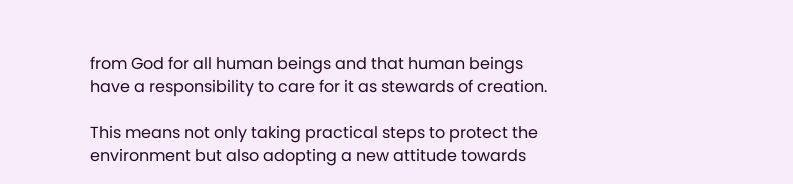from God for all human beings and that human beings have a responsibility to care for it as stewards of creation.

This means not only taking practical steps to protect the environment but also adopting a new attitude towards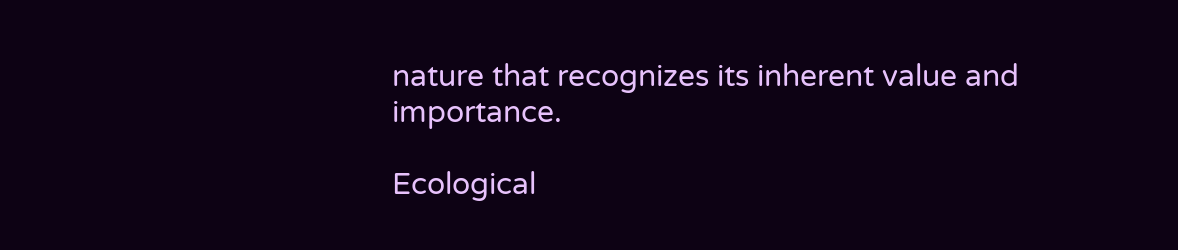nature that recognizes its inherent value and importance.

Ecological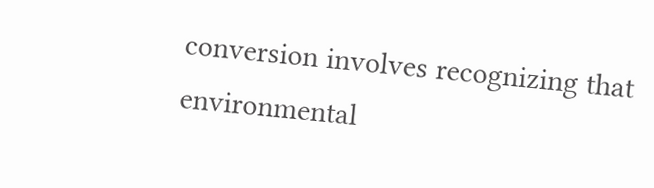conversion involves recognizing that environmental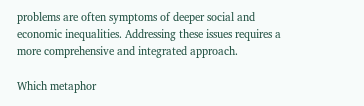problems are often symptoms of deeper social and economic inequalities. Addressing these issues requires a more comprehensive and integrated approach.

Which metaphor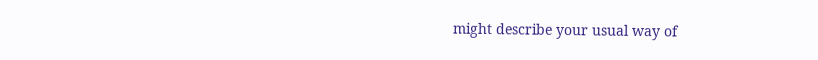might describe your usual way of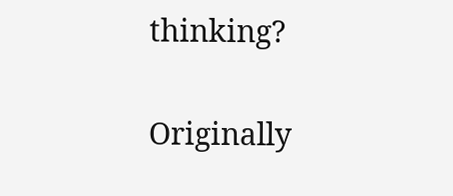thinking?

Originally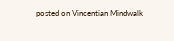posted on Vincentian Mindwalk